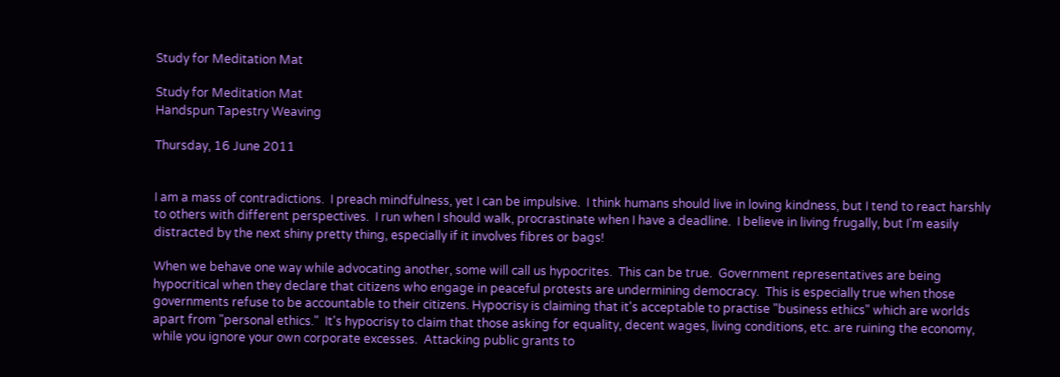Study for Meditation Mat

Study for Meditation Mat
Handspun Tapestry Weaving

Thursday, 16 June 2011


I am a mass of contradictions.  I preach mindfulness, yet I can be impulsive.  I think humans should live in loving kindness, but I tend to react harshly to others with different perspectives.  I run when I should walk, procrastinate when I have a deadline.  I believe in living frugally, but I'm easily distracted by the next shiny pretty thing, especially if it involves fibres or bags!

When we behave one way while advocating another, some will call us hypocrites.  This can be true.  Government representatives are being hypocritical when they declare that citizens who engage in peaceful protests are undermining democracy.  This is especially true when those governments refuse to be accountable to their citizens. Hypocrisy is claiming that it's acceptable to practise "business ethics" which are worlds apart from "personal ethics."  It's hypocrisy to claim that those asking for equality, decent wages, living conditions, etc. are ruining the economy, while you ignore your own corporate excesses.  Attacking public grants to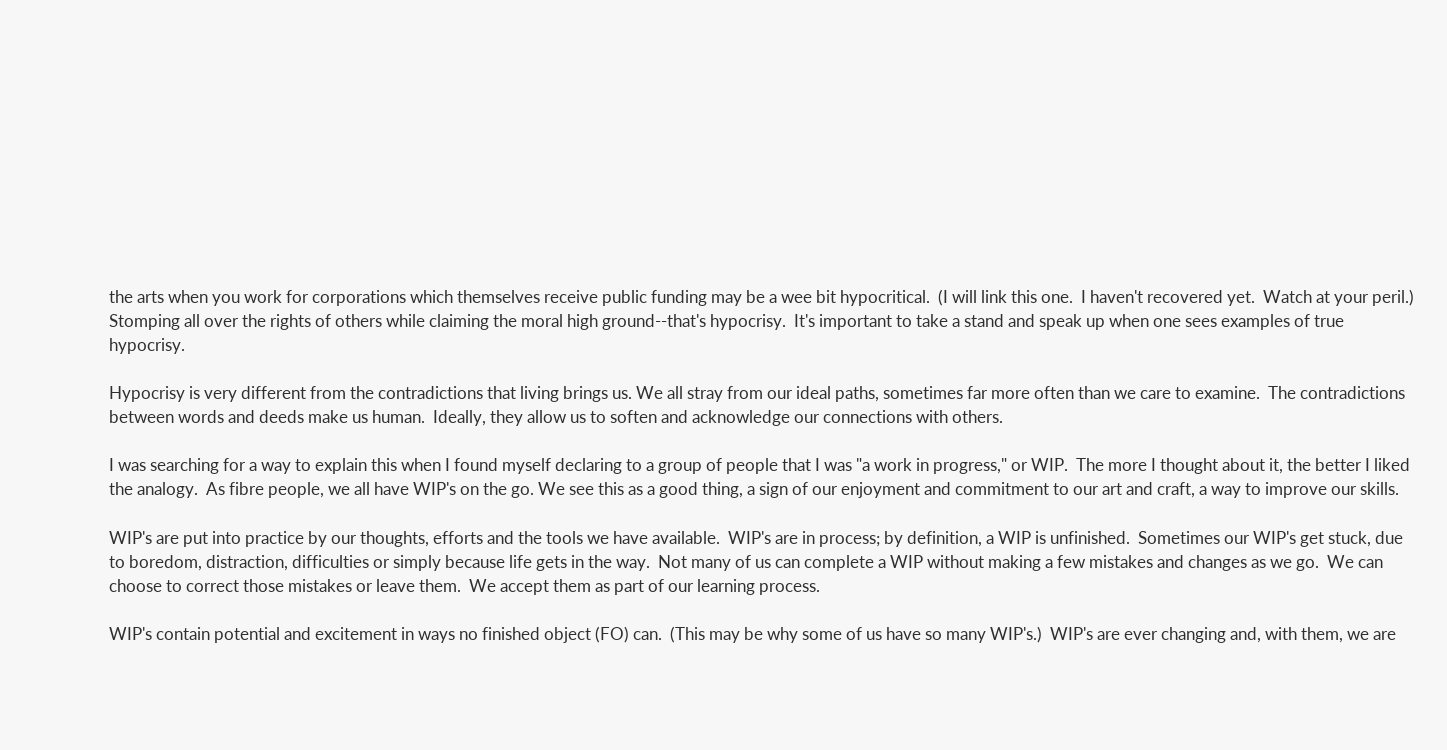the arts when you work for corporations which themselves receive public funding may be a wee bit hypocritical.  (I will link this one.  I haven't recovered yet.  Watch at your peril.)  Stomping all over the rights of others while claiming the moral high ground--that's hypocrisy.  It's important to take a stand and speak up when one sees examples of true hypocrisy.

Hypocrisy is very different from the contradictions that living brings us. We all stray from our ideal paths, sometimes far more often than we care to examine.  The contradictions between words and deeds make us human.  Ideally, they allow us to soften and acknowledge our connections with others.

I was searching for a way to explain this when I found myself declaring to a group of people that I was "a work in progress," or WIP.  The more I thought about it, the better I liked the analogy.  As fibre people, we all have WIP's on the go. We see this as a good thing, a sign of our enjoyment and commitment to our art and craft, a way to improve our skills.

WIP's are put into practice by our thoughts, efforts and the tools we have available.  WIP's are in process; by definition, a WIP is unfinished.  Sometimes our WIP's get stuck, due to boredom, distraction, difficulties or simply because life gets in the way.  Not many of us can complete a WIP without making a few mistakes and changes as we go.  We can choose to correct those mistakes or leave them.  We accept them as part of our learning process.

WIP's contain potential and excitement in ways no finished object (FO) can.  (This may be why some of us have so many WIP's.)  WIP's are ever changing and, with them, we are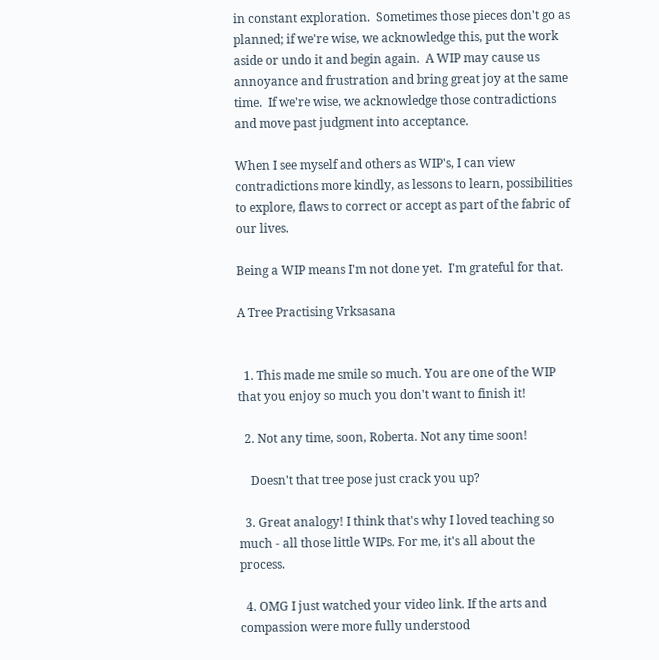in constant exploration.  Sometimes those pieces don't go as planned; if we're wise, we acknowledge this, put the work aside or undo it and begin again.  A WIP may cause us annoyance and frustration and bring great joy at the same time.  If we're wise, we acknowledge those contradictions and move past judgment into acceptance.

When I see myself and others as WIP's, I can view contradictions more kindly, as lessons to learn, possibilities to explore, flaws to correct or accept as part of the fabric of our lives.

Being a WIP means I'm not done yet.  I'm grateful for that.

A Tree Practising Vrksasana


  1. This made me smile so much. You are one of the WIP that you enjoy so much you don't want to finish it!

  2. Not any time, soon, Roberta. Not any time soon!

    Doesn't that tree pose just crack you up?

  3. Great analogy! I think that's why I loved teaching so much - all those little WIPs. For me, it's all about the process.

  4. OMG I just watched your video link. If the arts and compassion were more fully understood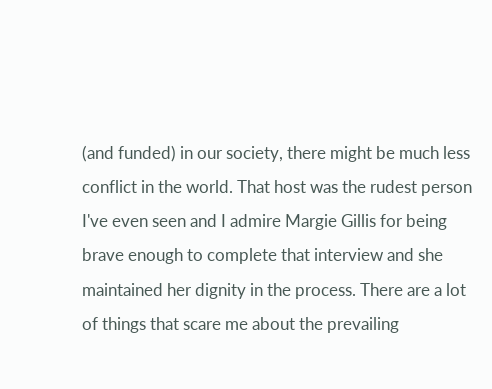(and funded) in our society, there might be much less conflict in the world. That host was the rudest person I've even seen and I admire Margie Gillis for being brave enough to complete that interview and she maintained her dignity in the process. There are a lot of things that scare me about the prevailing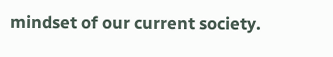mindset of our current society.